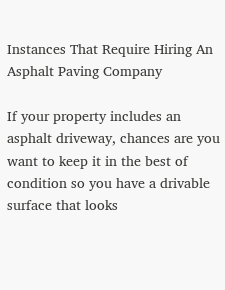Instances That Require Hiring An Asphalt Paving Company

If your property includes an asphalt driveway, chances are you want to keep it in the best of condition so you have a drivable surface that looks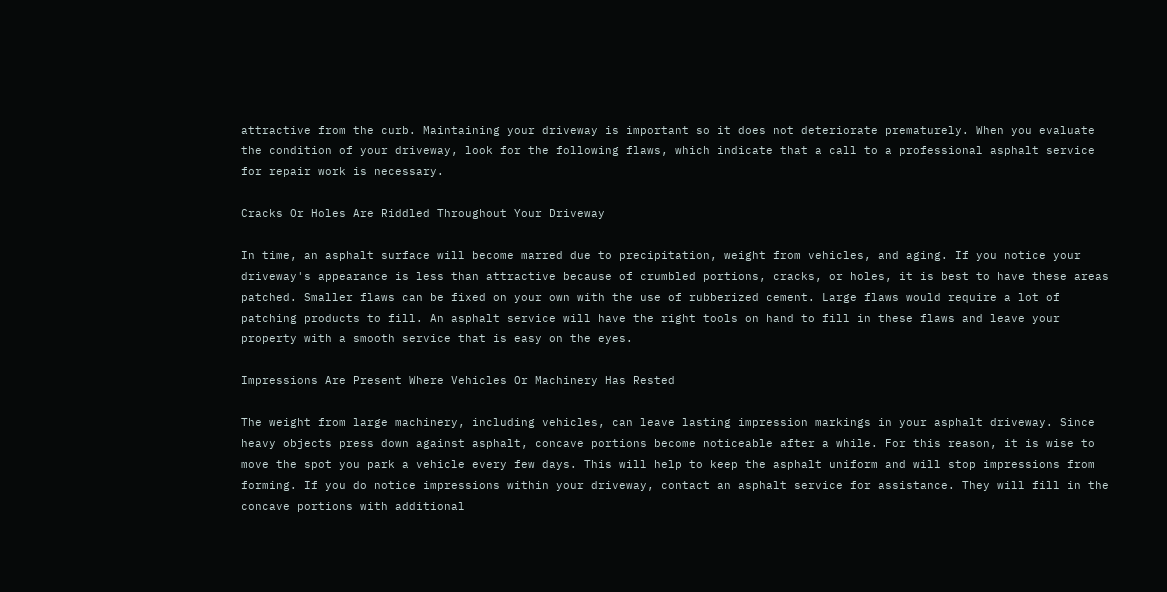attractive from the curb. Maintaining your driveway is important so it does not deteriorate prematurely. When you evaluate the condition of your driveway, look for the following flaws, which indicate that a call to a professional asphalt service for repair work is necessary.

Cracks Or Holes Are Riddled Throughout Your Driveway

In time, an asphalt surface will become marred due to precipitation, weight from vehicles, and aging. If you notice your driveway's appearance is less than attractive because of crumbled portions, cracks, or holes, it is best to have these areas patched. Smaller flaws can be fixed on your own with the use of rubberized cement. Large flaws would require a lot of patching products to fill. An asphalt service will have the right tools on hand to fill in these flaws and leave your property with a smooth service that is easy on the eyes.

Impressions Are Present Where Vehicles Or Machinery Has Rested

The weight from large machinery, including vehicles, can leave lasting impression markings in your asphalt driveway. Since heavy objects press down against asphalt, concave portions become noticeable after a while. For this reason, it is wise to move the spot you park a vehicle every few days. This will help to keep the asphalt uniform and will stop impressions from forming. If you do notice impressions within your driveway, contact an asphalt service for assistance. They will fill in the concave portions with additional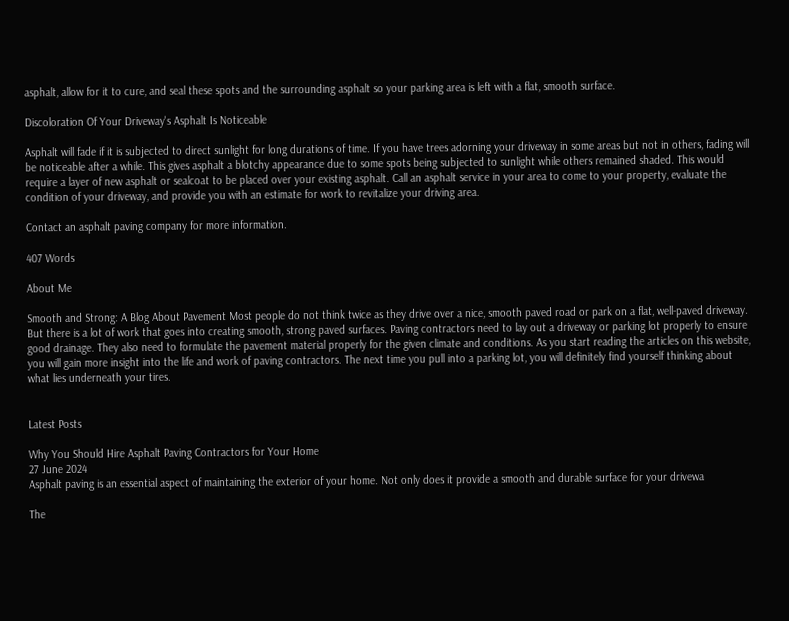asphalt, allow for it to cure, and seal these spots and the surrounding asphalt so your parking area is left with a flat, smooth surface.

Discoloration Of Your Driveway's Asphalt Is Noticeable

Asphalt will fade if it is subjected to direct sunlight for long durations of time. If you have trees adorning your driveway in some areas but not in others, fading will be noticeable after a while. This gives asphalt a blotchy appearance due to some spots being subjected to sunlight while others remained shaded. This would require a layer of new asphalt or sealcoat to be placed over your existing asphalt. Call an asphalt service in your area to come to your property, evaluate the condition of your driveway, and provide you with an estimate for work to revitalize your driving area.

Contact an asphalt paving company for more information.

407 Words

About Me

Smooth and Strong: A Blog About Pavement Most people do not think twice as they drive over a nice, smooth paved road or park on a flat, well-paved driveway. But there is a lot of work that goes into creating smooth, strong paved surfaces. Paving contractors need to lay out a driveway or parking lot properly to ensure good drainage. They also need to formulate the pavement material properly for the given climate and conditions. As you start reading the articles on this website, you will gain more insight into the life and work of paving contractors. The next time you pull into a parking lot, you will definitely find yourself thinking about what lies underneath your tires.


Latest Posts

Why You Should Hire Asphalt Paving Contractors for Your Home
27 June 2024
Asphalt paving is an essential aspect of maintaining the exterior of your home. Not only does it provide a smooth and durable surface for your drivewa

The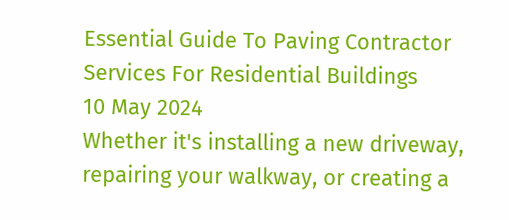Essential Guide To Paving Contractor Services For Residential Buildings
10 May 2024
Whether it's installing a new driveway, repairing your walkway, or creating a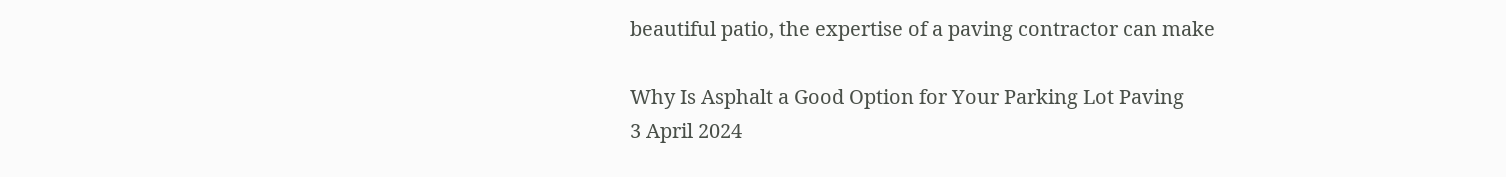beautiful patio, the expertise of a paving contractor can make

Why Is Asphalt a Good Option for Your Parking Lot Paving
3 April 2024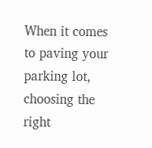When it comes to paving your parking lot, choosing the right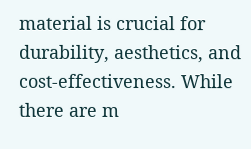material is crucial for durability, aesthetics, and cost-effectiveness. While there are m